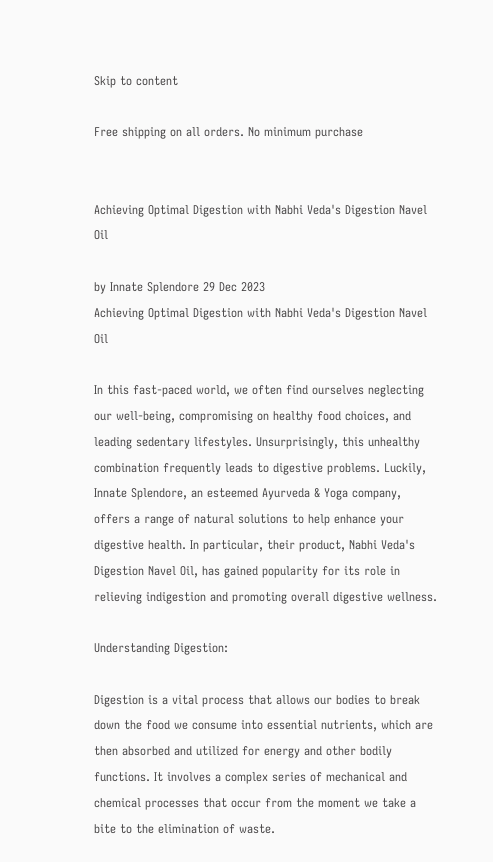Skip to content

Free shipping on all orders. No minimum purchase


Achieving Optimal Digestion with Nabhi Veda's Digestion Navel Oil

by Innate Splendore 29 Dec 2023
Achieving Optimal Digestion with Nabhi Veda's Digestion Navel Oil

In this fast-paced world, we often find ourselves neglecting our well-being, compromising on healthy food choices, and leading sedentary lifestyles. Unsurprisingly, this unhealthy combination frequently leads to digestive problems. Luckily, Innate Splendore, an esteemed Ayurveda & Yoga company, offers a range of natural solutions to help enhance your digestive health. In particular, their product, Nabhi Veda's Digestion Navel Oil, has gained popularity for its role in relieving indigestion and promoting overall digestive wellness.

Understanding Digestion:

Digestion is a vital process that allows our bodies to break down the food we consume into essential nutrients, which are then absorbed and utilized for energy and other bodily functions. It involves a complex series of mechanical and chemical processes that occur from the moment we take a bite to the elimination of waste.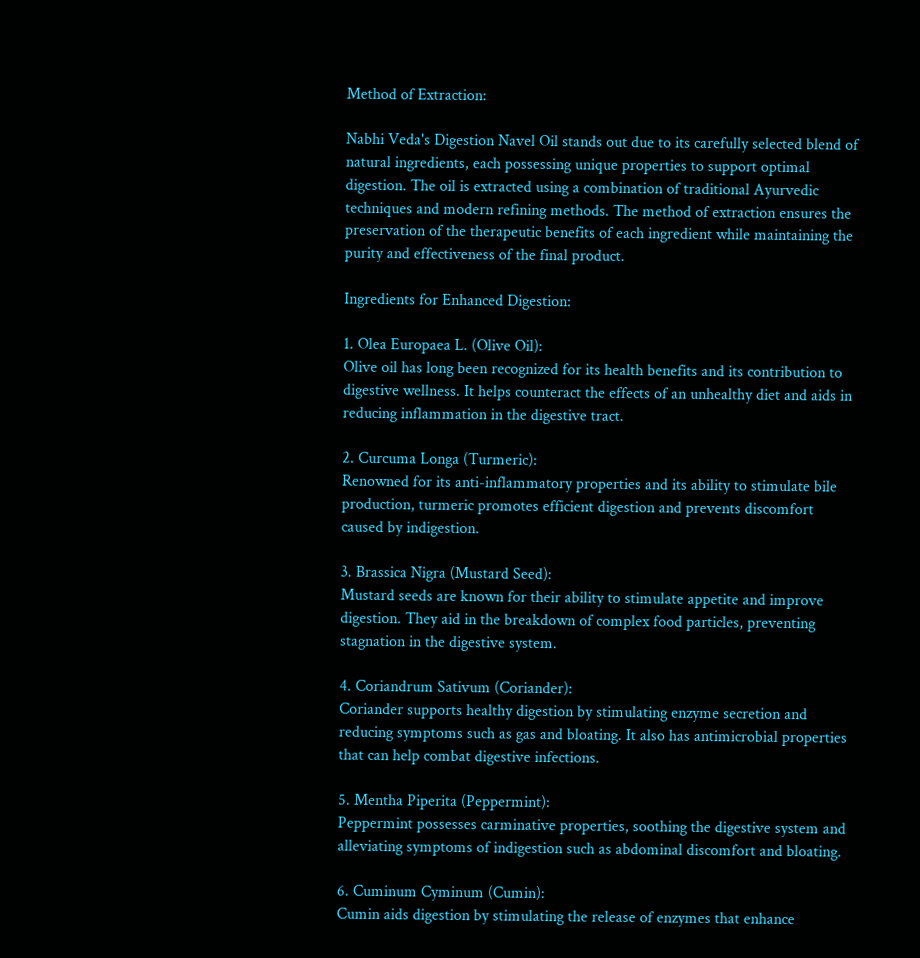Method of Extraction:

Nabhi Veda's Digestion Navel Oil stands out due to its carefully selected blend of natural ingredients, each possessing unique properties to support optimal digestion. The oil is extracted using a combination of traditional Ayurvedic techniques and modern refining methods. The method of extraction ensures the preservation of the therapeutic benefits of each ingredient while maintaining the purity and effectiveness of the final product.

Ingredients for Enhanced Digestion:

1. Olea Europaea L. (Olive Oil):
Olive oil has long been recognized for its health benefits and its contribution to digestive wellness. It helps counteract the effects of an unhealthy diet and aids in reducing inflammation in the digestive tract.

2. Curcuma Longa (Turmeric):
Renowned for its anti-inflammatory properties and its ability to stimulate bile production, turmeric promotes efficient digestion and prevents discomfort caused by indigestion.

3. Brassica Nigra (Mustard Seed):
Mustard seeds are known for their ability to stimulate appetite and improve digestion. They aid in the breakdown of complex food particles, preventing stagnation in the digestive system.

4. Coriandrum Sativum (Coriander):
Coriander supports healthy digestion by stimulating enzyme secretion and reducing symptoms such as gas and bloating. It also has antimicrobial properties that can help combat digestive infections.

5. Mentha Piperita (Peppermint):
Peppermint possesses carminative properties, soothing the digestive system and alleviating symptoms of indigestion such as abdominal discomfort and bloating.

6. Cuminum Cyminum (Cumin):
Cumin aids digestion by stimulating the release of enzymes that enhance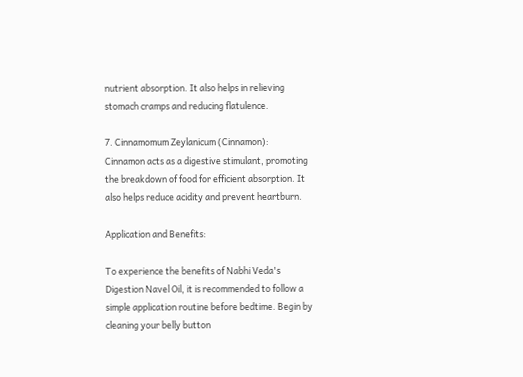nutrient absorption. It also helps in relieving stomach cramps and reducing flatulence.

7. Cinnamomum Zeylanicum (Cinnamon):
Cinnamon acts as a digestive stimulant, promoting the breakdown of food for efficient absorption. It also helps reduce acidity and prevent heartburn.

Application and Benefits:

To experience the benefits of Nabhi Veda's Digestion Navel Oil, it is recommended to follow a simple application routine before bedtime. Begin by cleaning your belly button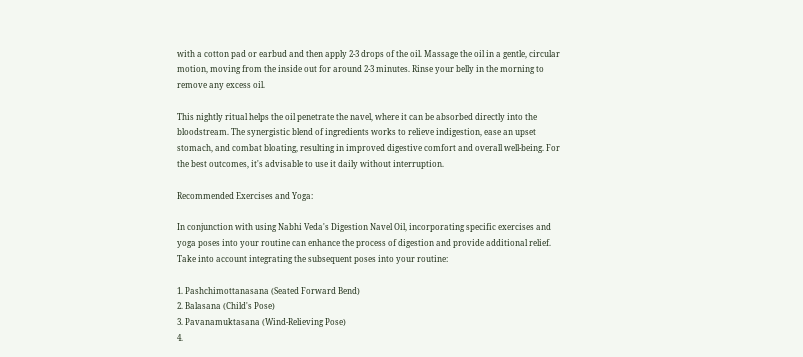with a cotton pad or earbud and then apply 2-3 drops of the oil. Massage the oil in a gentle, circular motion, moving from the inside out for around 2-3 minutes. Rinse your belly in the morning to remove any excess oil.

This nightly ritual helps the oil penetrate the navel, where it can be absorbed directly into the bloodstream. The synergistic blend of ingredients works to relieve indigestion, ease an upset stomach, and combat bloating, resulting in improved digestive comfort and overall well-being. For the best outcomes, it's advisable to use it daily without interruption.

Recommended Exercises and Yoga:

In conjunction with using Nabhi Veda's Digestion Navel Oil, incorporating specific exercises and yoga poses into your routine can enhance the process of digestion and provide additional relief. Take into account integrating the subsequent poses into your routine:

1. Pashchimottanasana (Seated Forward Bend)
2. Balasana (Child's Pose)
3. Pavanamuktasana (Wind-Relieving Pose)
4.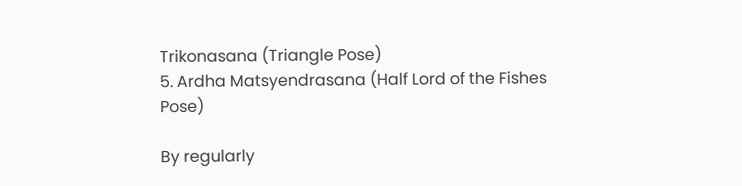Trikonasana (Triangle Pose)
5. Ardha Matsyendrasana (Half Lord of the Fishes Pose)

By regularly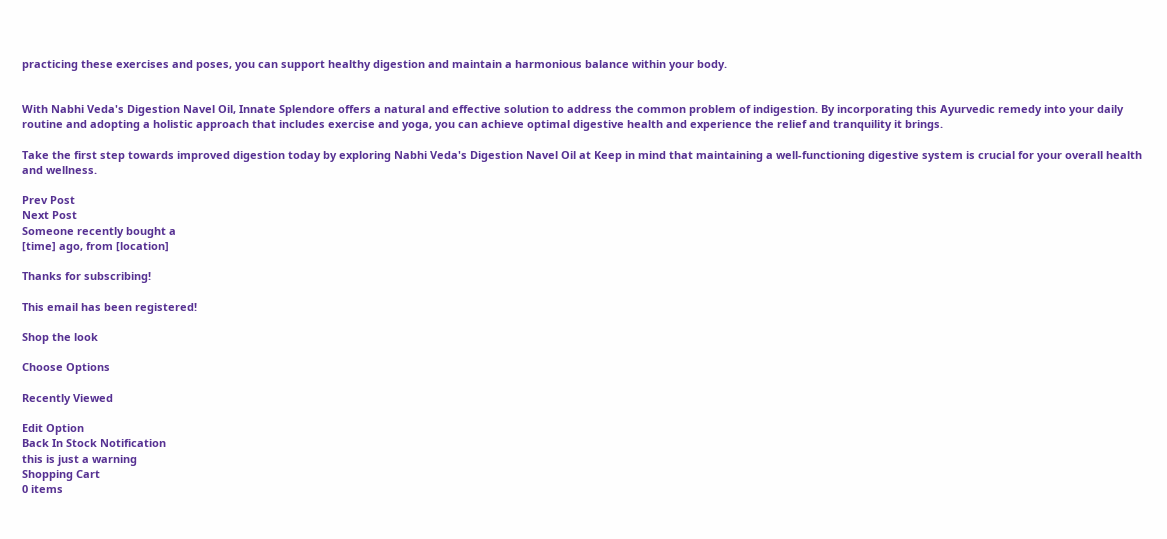practicing these exercises and poses, you can support healthy digestion and maintain a harmonious balance within your body.


With Nabhi Veda's Digestion Navel Oil, Innate Splendore offers a natural and effective solution to address the common problem of indigestion. By incorporating this Ayurvedic remedy into your daily routine and adopting a holistic approach that includes exercise and yoga, you can achieve optimal digestive health and experience the relief and tranquility it brings.

Take the first step towards improved digestion today by exploring Nabhi Veda's Digestion Navel Oil at Keep in mind that maintaining a well-functioning digestive system is crucial for your overall health and wellness.

Prev Post
Next Post
Someone recently bought a
[time] ago, from [location]

Thanks for subscribing!

This email has been registered!

Shop the look

Choose Options

Recently Viewed

Edit Option
Back In Stock Notification
this is just a warning
Shopping Cart
0 items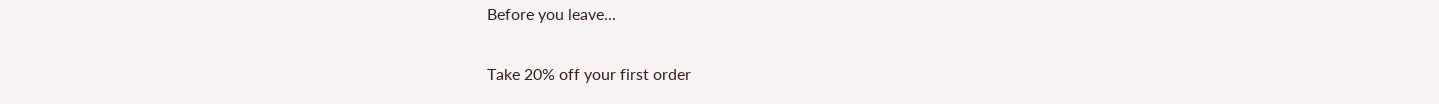Before you leave...

Take 20% off your first order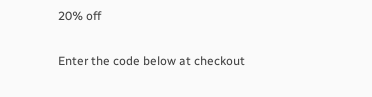20% off

Enter the code below at checkout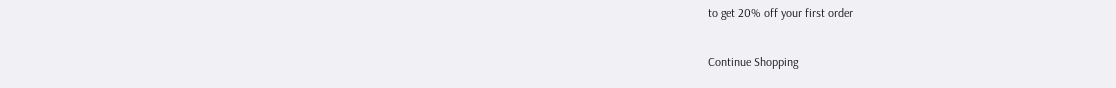to get 20% off your first order


Continue Shopping